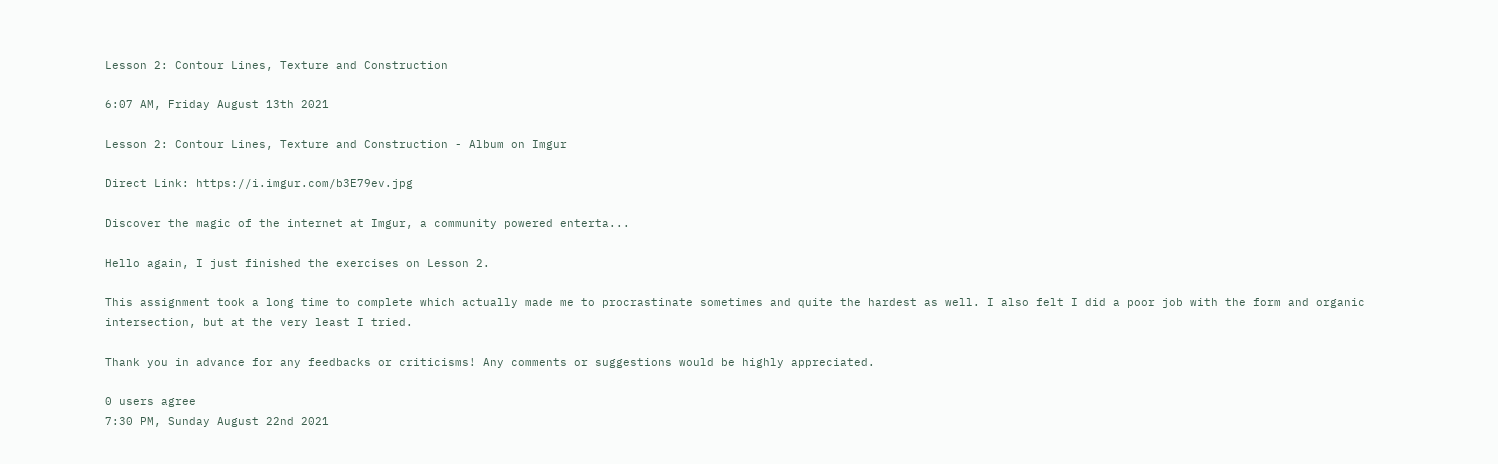Lesson 2: Contour Lines, Texture and Construction

6:07 AM, Friday August 13th 2021

Lesson 2: Contour Lines, Texture and Construction - Album on Imgur

Direct Link: https://i.imgur.com/b3E79ev.jpg

Discover the magic of the internet at Imgur, a community powered enterta...

Hello again, I just finished the exercises on Lesson 2.

This assignment took a long time to complete which actually made me to procrastinate sometimes and quite the hardest as well. I also felt I did a poor job with the form and organic intersection, but at the very least I tried.

Thank you in advance for any feedbacks or criticisms! Any comments or suggestions would be highly appreciated.

0 users agree
7:30 PM, Sunday August 22nd 2021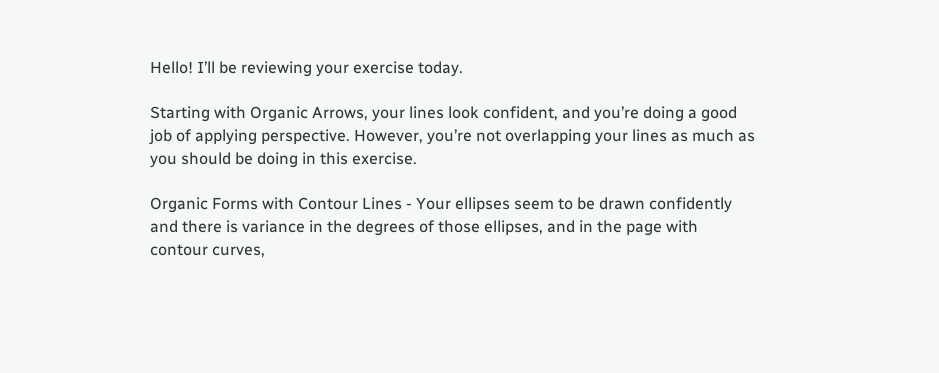Hello! I’ll be reviewing your exercise today.

Starting with Organic Arrows, your lines look confident, and you’re doing a good job of applying perspective. However, you’re not overlapping your lines as much as you should be doing in this exercise.

Organic Forms with Contour Lines - Your ellipses seem to be drawn confidently and there is variance in the degrees of those ellipses, and in the page with contour curves,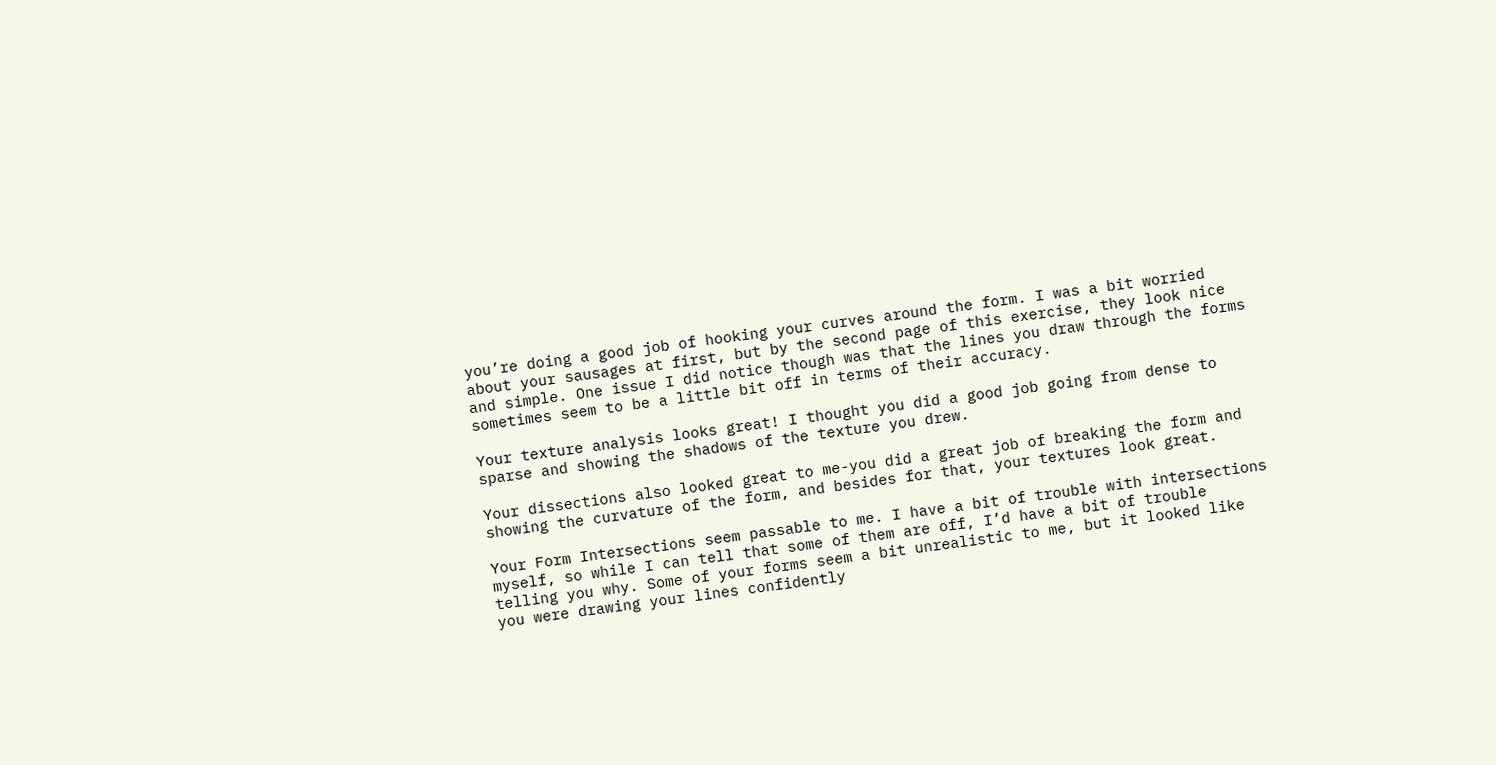you’re doing a good job of hooking your curves around the form. I was a bit worried about your sausages at first, but by the second page of this exercise, they look nice and simple. One issue I did notice though was that the lines you draw through the forms sometimes seem to be a little bit off in terms of their accuracy.

Your texture analysis looks great! I thought you did a good job going from dense to sparse and showing the shadows of the texture you drew.

Your dissections also looked great to me-you did a great job of breaking the form and showing the curvature of the form, and besides for that, your textures look great.

Your Form Intersections seem passable to me. I have a bit of trouble with intersections myself, so while I can tell that some of them are off, I’d have a bit of trouble telling you why. Some of your forms seem a bit unrealistic to me, but it looked like you were drawing your lines confidently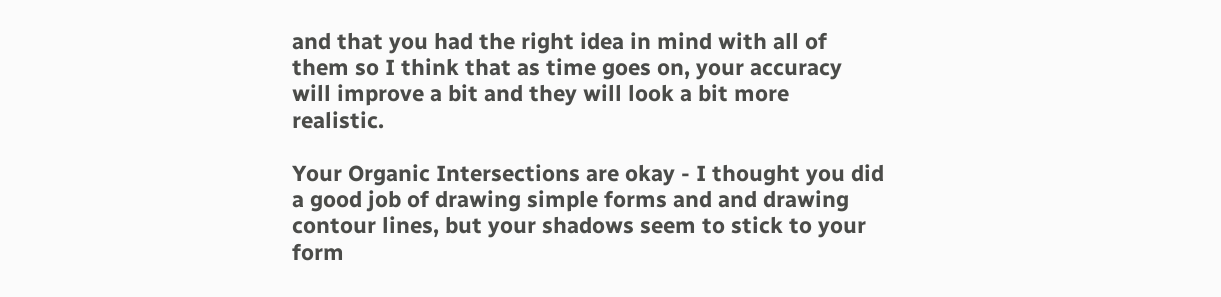and that you had the right idea in mind with all of them so I think that as time goes on, your accuracy will improve a bit and they will look a bit more realistic.

Your Organic Intersections are okay - I thought you did a good job of drawing simple forms and and drawing contour lines, but your shadows seem to stick to your form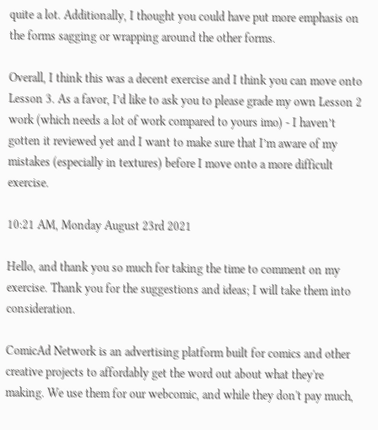quite a lot. Additionally, I thought you could have put more emphasis on the forms sagging or wrapping around the other forms.

Overall, I think this was a decent exercise and I think you can move onto Lesson 3. As a favor, I’d like to ask you to please grade my own Lesson 2 work (which needs a lot of work compared to yours imo) - I haven’t gotten it reviewed yet and I want to make sure that I’m aware of my mistakes (especially in textures) before I move onto a more difficult exercise.

10:21 AM, Monday August 23rd 2021

Hello, and thank you so much for taking the time to comment on my exercise. Thank you for the suggestions and ideas; I will take them into consideration.

ComicAd Network is an advertising platform built for comics and other creative projects to affordably get the word out about what they're making. We use them for our webcomic, and while they don't pay much,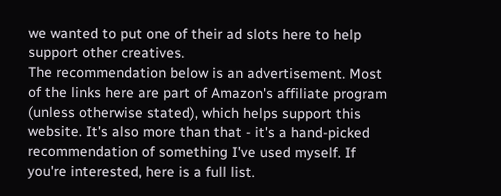we wanted to put one of their ad slots here to help support other creatives.
The recommendation below is an advertisement. Most of the links here are part of Amazon's affiliate program (unless otherwise stated), which helps support this website. It's also more than that - it's a hand-picked recommendation of something I've used myself. If you're interested, here is a full list.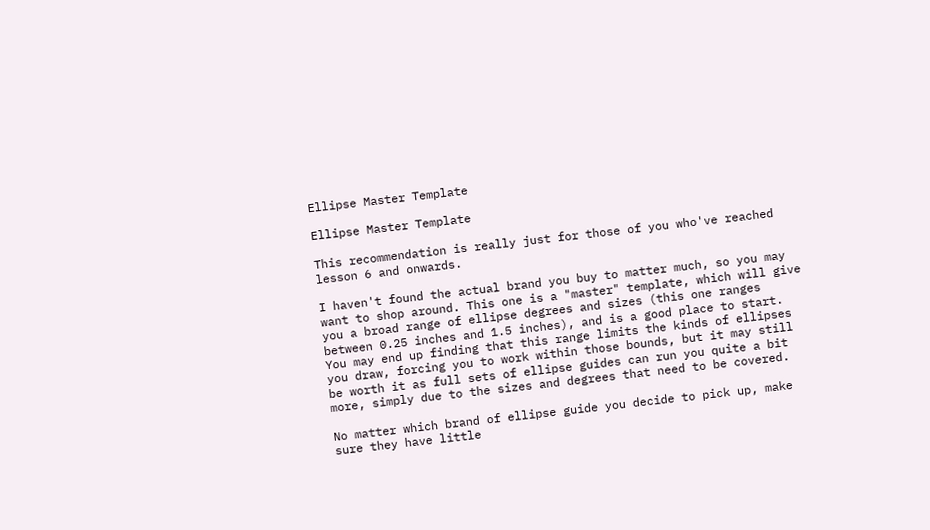Ellipse Master Template

Ellipse Master Template

This recommendation is really just for those of you who've reached lesson 6 and onwards.

I haven't found the actual brand you buy to matter much, so you may want to shop around. This one is a "master" template, which will give you a broad range of ellipse degrees and sizes (this one ranges between 0.25 inches and 1.5 inches), and is a good place to start. You may end up finding that this range limits the kinds of ellipses you draw, forcing you to work within those bounds, but it may still be worth it as full sets of ellipse guides can run you quite a bit more, simply due to the sizes and degrees that need to be covered.

No matter which brand of ellipse guide you decide to pick up, make sure they have little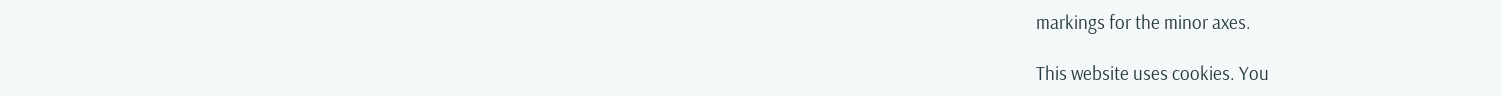markings for the minor axes.

This website uses cookies. You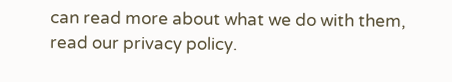can read more about what we do with them, read our privacy policy.